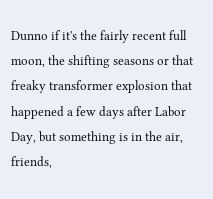Dunno if it's the fairly recent full moon, the shifting seasons or that freaky transformer explosion that happened a few days after Labor Day, but something is in the air, friends,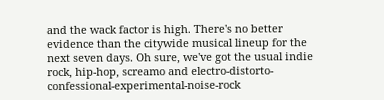and the wack factor is high. There's no better evidence than the citywide musical lineup for the next seven days. Oh sure, we've got the usual indie rock, hip-hop, screamo and electro-distorto-confessional-experimental-noise-rock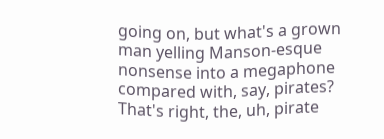going on, but what's a grown man yelling Manson-esque nonsense into a megaphone compared with, say, pirates? That's right, the, uh, pirate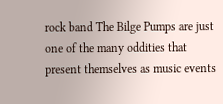rock band The Bilge Pumps are just one of the many oddities that present themselves as music events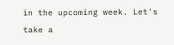in the upcoming week. Let's take a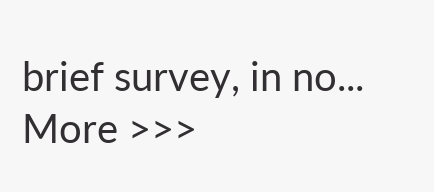brief survey, in no... More >>>